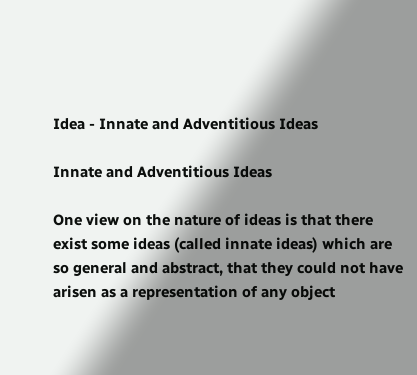Idea - Innate and Adventitious Ideas

Innate and Adventitious Ideas

One view on the nature of ideas is that there exist some ideas (called innate ideas) which are so general and abstract, that they could not have arisen as a representation of any object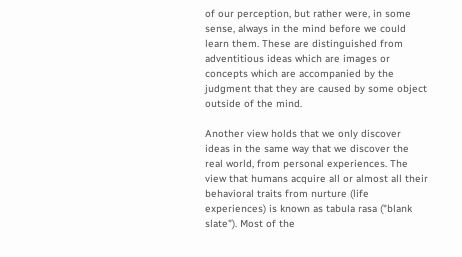of our perception, but rather were, in some sense, always in the mind before we could learn them. These are distinguished from adventitious ideas which are images or concepts which are accompanied by the judgment that they are caused by some object outside of the mind.

Another view holds that we only discover ideas in the same way that we discover the real world, from personal experiences. The view that humans acquire all or almost all their behavioral traits from nurture (life experiences) is known as tabula rasa ("blank slate"). Most of the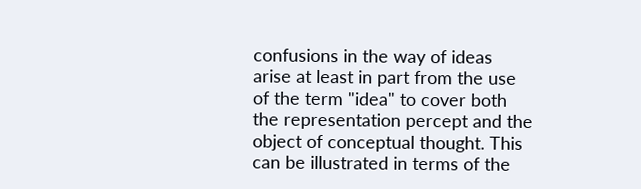confusions in the way of ideas arise at least in part from the use of the term "idea" to cover both the representation percept and the object of conceptual thought. This can be illustrated in terms of the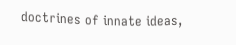doctrines of innate ideas,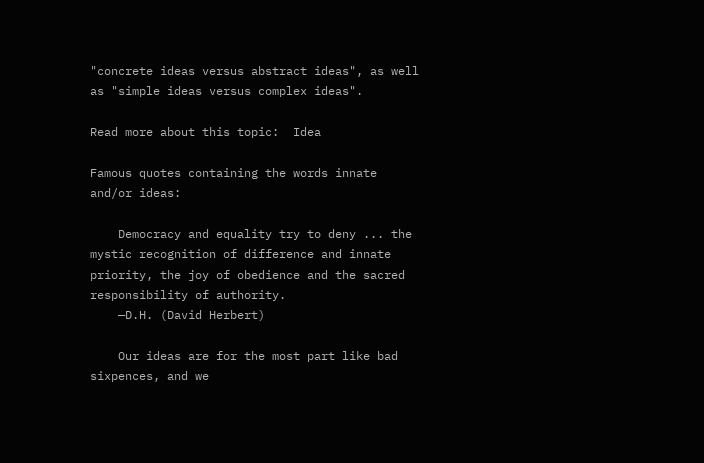"concrete ideas versus abstract ideas", as well as "simple ideas versus complex ideas".

Read more about this topic:  Idea

Famous quotes containing the words innate and/or ideas:

    Democracy and equality try to deny ... the mystic recognition of difference and innate priority, the joy of obedience and the sacred responsibility of authority.
    —D.H. (David Herbert)

    Our ideas are for the most part like bad sixpences, and we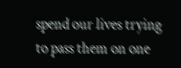spend our lives trying to pass them on one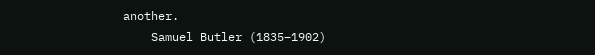another.
    Samuel Butler (1835–1902)